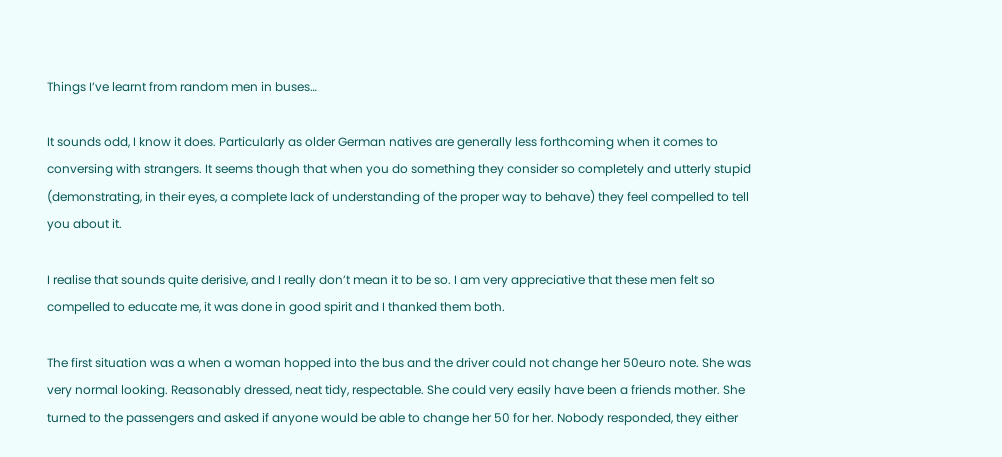Things I’ve learnt from random men in buses…

It sounds odd, I know it does. Particularly as older German natives are generally less forthcoming when it comes to conversing with strangers. It seems though that when you do something they consider so completely and utterly stupid (demonstrating, in their eyes, a complete lack of understanding of the proper way to behave) they feel compelled to tell you about it.

I realise that sounds quite derisive, and I really don’t mean it to be so. I am very appreciative that these men felt so compelled to educate me, it was done in good spirit and I thanked them both.

The first situation was a when a woman hopped into the bus and the driver could not change her 50euro note. She was very normal looking. Reasonably dressed, neat tidy, respectable. She could very easily have been a friends mother. She turned to the passengers and asked if anyone would be able to change her 50 for her. Nobody responded, they either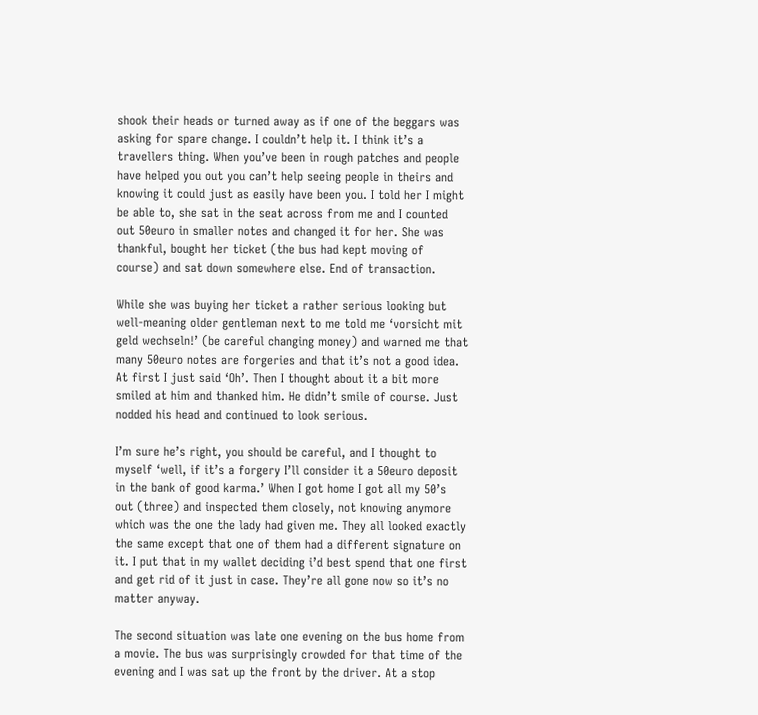shook their heads or turned away as if one of the beggars was asking for spare change. I couldn’t help it. I think it’s a travellers thing. When you’ve been in rough patches and people have helped you out you can’t help seeing people in theirs and knowing it could just as easily have been you. I told her I might be able to, she sat in the seat across from me and I counted out 50euro in smaller notes and changed it for her. She was thankful, bought her ticket (the bus had kept moving of course) and sat down somewhere else. End of transaction.

While she was buying her ticket a rather serious looking but well-meaning older gentleman next to me told me ‘vorsicht mit geld wechseln!’ (be careful changing money) and warned me that many 50euro notes are forgeries and that it’s not a good idea. At first I just said ‘Oh’. Then I thought about it a bit more smiled at him and thanked him. He didn’t smile of course. Just nodded his head and continued to look serious.

I’m sure he’s right, you should be careful, and I thought to myself ‘well, if it’s a forgery I’ll consider it a 50euro deposit in the bank of good karma.’ When I got home I got all my 50’s out (three) and inspected them closely, not knowing anymore which was the one the lady had given me. They all looked exactly the same except that one of them had a different signature on it. I put that in my wallet deciding i’d best spend that one first and get rid of it just in case. They’re all gone now so it’s no matter anyway.

The second situation was late one evening on the bus home from a movie. The bus was surprisingly crowded for that time of the evening and I was sat up the front by the driver. At a stop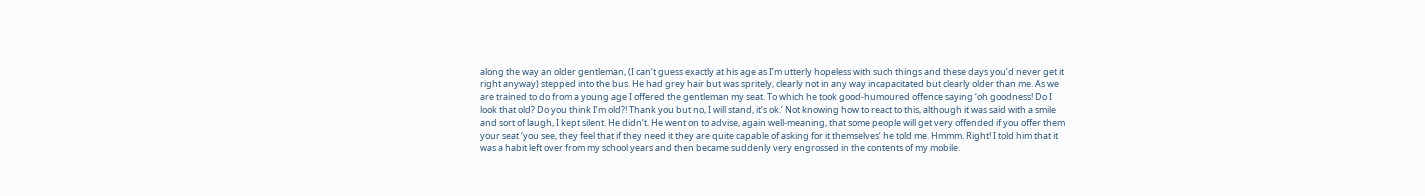along the way an older gentleman, (I can’t guess exactly at his age as I’m utterly hopeless with such things and these days you’d never get it right anyway) stepped into the bus. He had grey hair but was spritely, clearly not in any way incapacitated but clearly older than me. As we are trained to do from a young age I offered the gentleman my seat. To which he took good-humoured offence saying ‘oh goodness! Do I look that old? Do you think I’m old?! Thank you but no, I will stand, it’s ok.’ Not knowing how to react to this, although it was said with a smile and sort of laugh, I kept silent. He didn’t. He went on to advise, again well-meaning, that some people will get very offended if you offer them your seat ‘you see, they feel that if they need it they are quite capable of asking for it themselves’ he told me. Hmmm. Right! I told him that it was a habit left over from my school years and then became suddenly very engrossed in the contents of my mobile.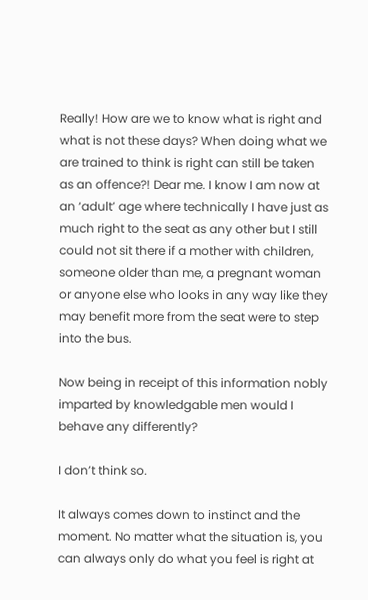Really! How are we to know what is right and what is not these days? When doing what we are trained to think is right can still be taken as an offence?! Dear me. I know I am now at an ‘adult’ age where technically I have just as much right to the seat as any other but I still could not sit there if a mother with children, someone older than me, a pregnant woman or anyone else who looks in any way like they may benefit more from the seat were to step into the bus.

Now being in receipt of this information nobly imparted by knowledgable men would I behave any differently?

I don’t think so.

It always comes down to instinct and the moment. No matter what the situation is, you can always only do what you feel is right at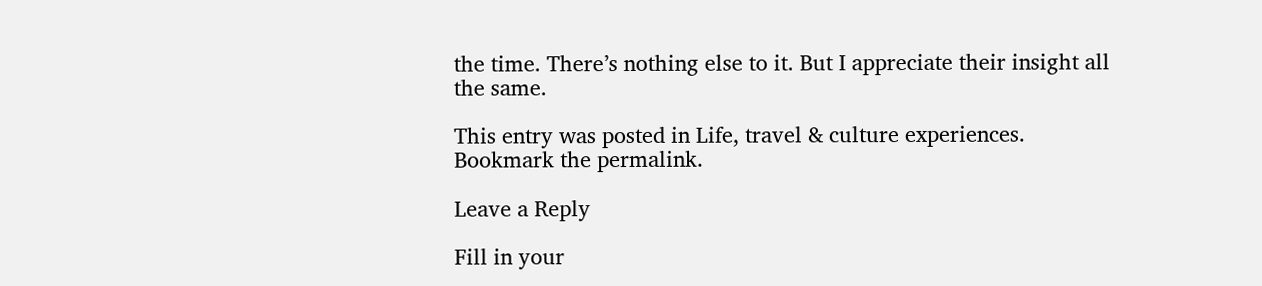the time. There’s nothing else to it. But I appreciate their insight all the same.

This entry was posted in Life, travel & culture experiences. Bookmark the permalink.

Leave a Reply

Fill in your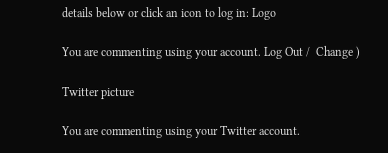details below or click an icon to log in: Logo

You are commenting using your account. Log Out /  Change )

Twitter picture

You are commenting using your Twitter account.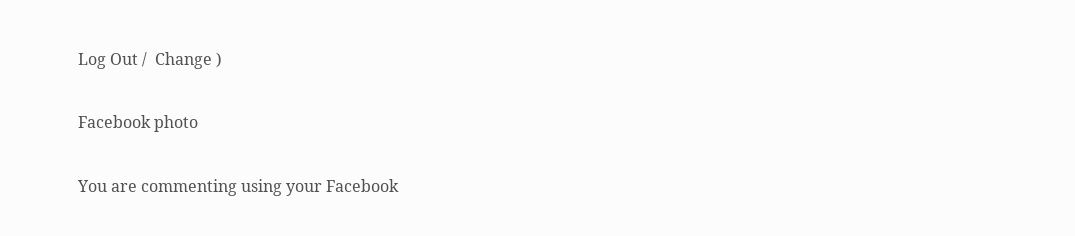Log Out /  Change )

Facebook photo

You are commenting using your Facebook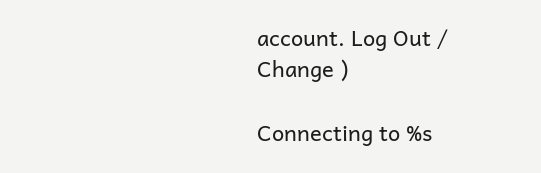account. Log Out /  Change )

Connecting to %s